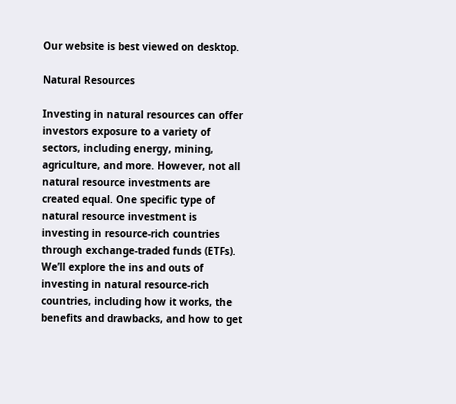Our website is best viewed on desktop.

Natural Resources

Investing in natural resources can offer investors exposure to a variety of sectors, including energy, mining, agriculture, and more. However, not all natural resource investments are created equal. One specific type of natural resource investment is investing in resource-rich countries through exchange-traded funds (ETFs). We’ll explore the ins and outs of investing in natural resource-rich countries, including how it works, the benefits and drawbacks, and how to get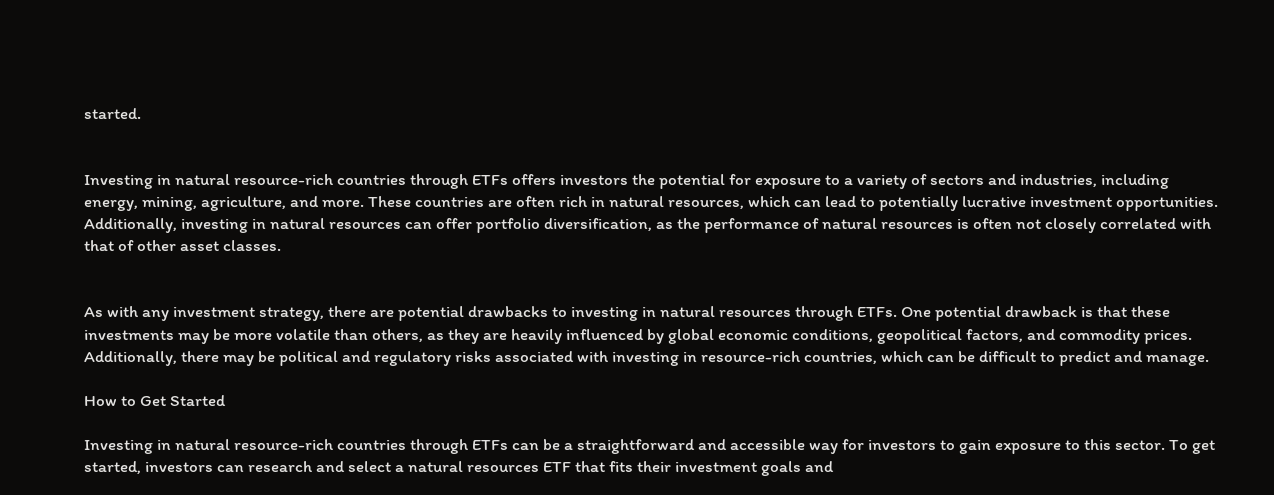started.


Investing in natural resource-rich countries through ETFs offers investors the potential for exposure to a variety of sectors and industries, including energy, mining, agriculture, and more. These countries are often rich in natural resources, which can lead to potentially lucrative investment opportunities. Additionally, investing in natural resources can offer portfolio diversification, as the performance of natural resources is often not closely correlated with that of other asset classes.


As with any investment strategy, there are potential drawbacks to investing in natural resources through ETFs. One potential drawback is that these investments may be more volatile than others, as they are heavily influenced by global economic conditions, geopolitical factors, and commodity prices. Additionally, there may be political and regulatory risks associated with investing in resource-rich countries, which can be difficult to predict and manage.

How to Get Started

Investing in natural resource-rich countries through ETFs can be a straightforward and accessible way for investors to gain exposure to this sector. To get started, investors can research and select a natural resources ETF that fits their investment goals and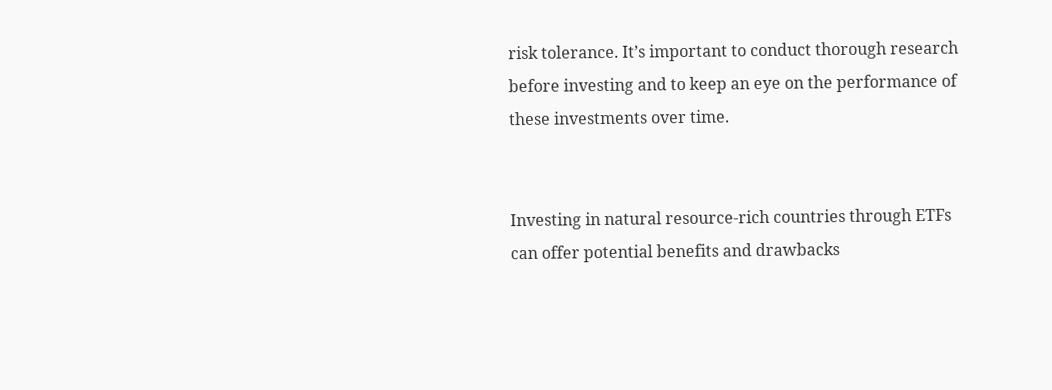risk tolerance. It’s important to conduct thorough research before investing and to keep an eye on the performance of these investments over time.


Investing in natural resource-rich countries through ETFs can offer potential benefits and drawbacks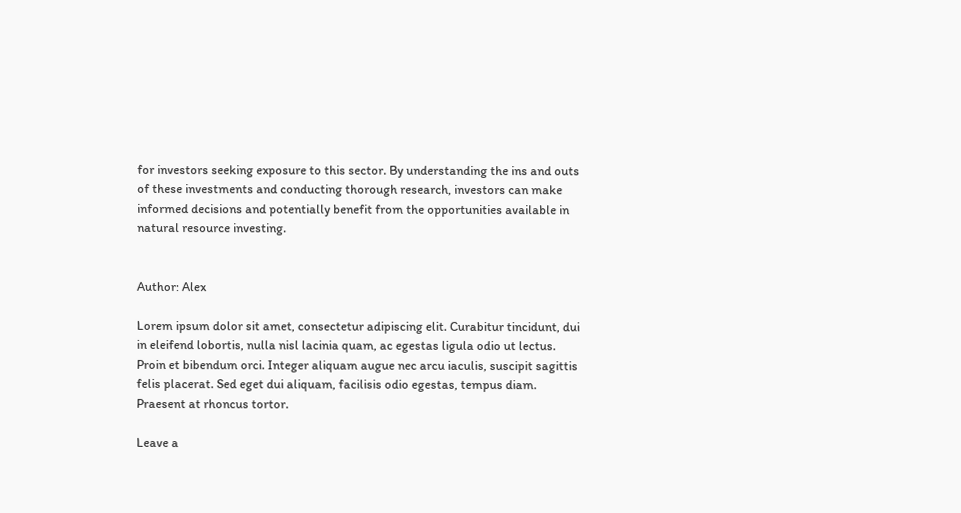for investors seeking exposure to this sector. By understanding the ins and outs of these investments and conducting thorough research, investors can make informed decisions and potentially benefit from the opportunities available in natural resource investing.


Author: Alex

Lorem ipsum dolor sit amet, consectetur adipiscing elit. Curabitur tincidunt, dui in eleifend lobortis, nulla nisl lacinia quam, ac egestas ligula odio ut lectus. Proin et bibendum orci. Integer aliquam augue nec arcu iaculis, suscipit sagittis felis placerat. Sed eget dui aliquam, facilisis odio egestas, tempus diam. Praesent at rhoncus tortor.

Leave a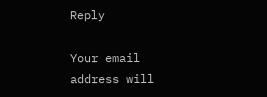Reply

Your email address will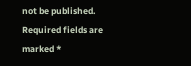not be published. Required fields are marked *